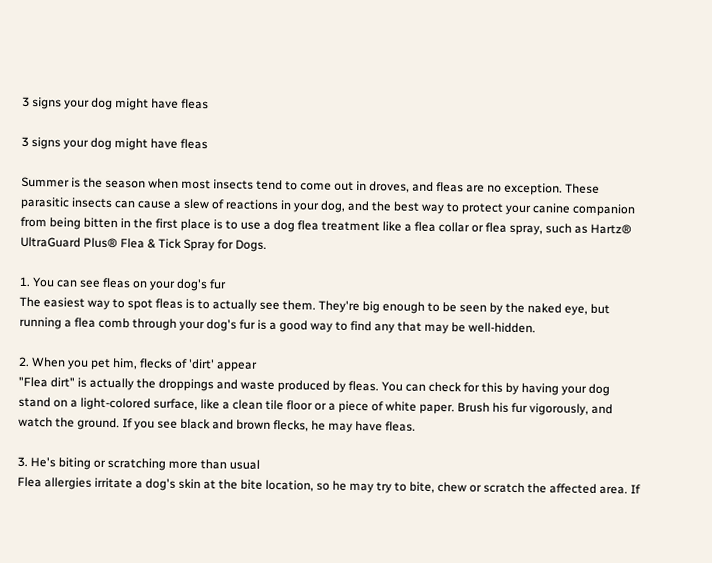3 signs your dog might have fleas

3 signs your dog might have fleas

Summer is the season when most insects tend to come out in droves, and fleas are no exception. These parasitic insects can cause a slew of reactions in your dog, and the best way to protect your canine companion from being bitten in the first place is to use a dog flea treatment like a flea collar or flea spray, such as Hartz® UltraGuard Plus® Flea & Tick Spray for Dogs.

1. You can see fleas on your dog's fur
The easiest way to spot fleas is to actually see them. They're big enough to be seen by the naked eye, but running a flea comb through your dog's fur is a good way to find any that may be well-hidden.

2. When you pet him, flecks of 'dirt' appear
"Flea dirt" is actually the droppings and waste produced by fleas. You can check for this by having your dog stand on a light-colored surface, like a clean tile floor or a piece of white paper. Brush his fur vigorously, and watch the ground. If you see black and brown flecks, he may have fleas.

3. He's biting or scratching more than usual
Flea allergies irritate a dog's skin at the bite location, so he may try to bite, chew or scratch the affected area. If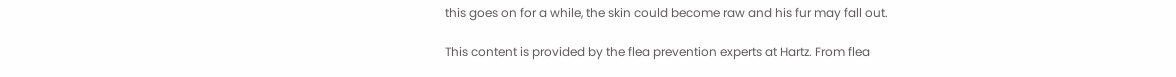this goes on for a while, the skin could become raw and his fur may fall out.

This content is provided by the flea prevention experts at Hartz. From flea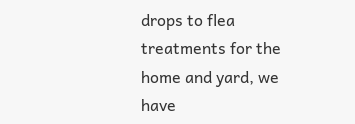drops to flea treatments for the home and yard, we have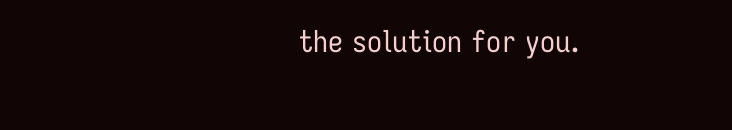the solution for you.